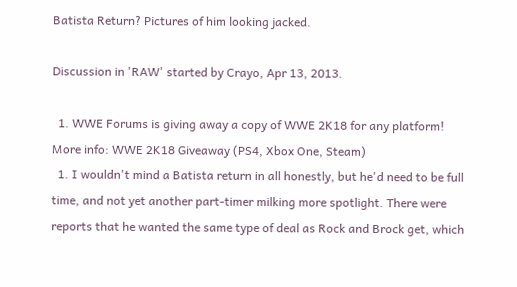Batista Return? Pictures of him looking jacked.

Discussion in 'RAW' started by Crayo, Apr 13, 2013.

  1. WWE Forums is giving away a copy of WWE 2K18 for any platform! More info: WWE 2K18 Giveaway (PS4, Xbox One, Steam)
  1. I wouldn't mind a Batista return in all honestly, but he'd need to be full time, and not yet another part-timer milking more spotlight. There were reports that he wanted the same type of deal as Rock and Brock get, which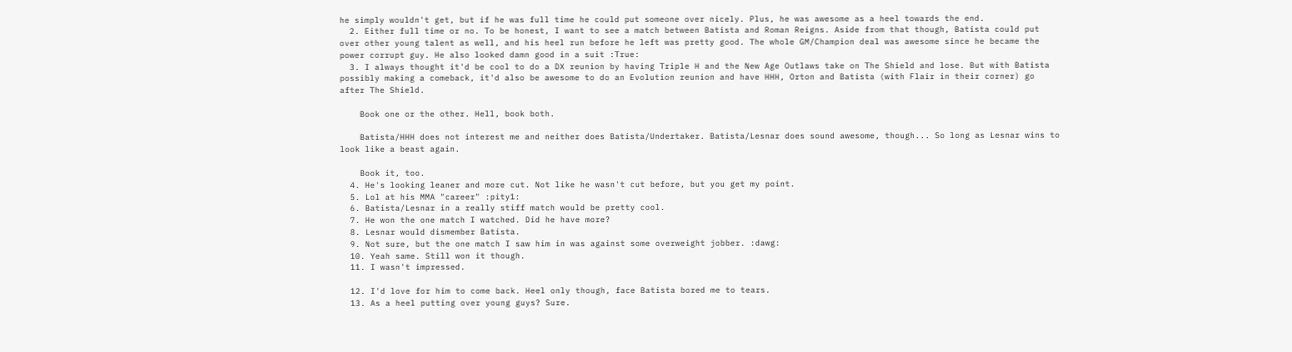he simply wouldn't get, but if he was full time he could put someone over nicely. Plus, he was awesome as a heel towards the end.
  2. Either full time or no. To be honest, I want to see a match between Batista and Roman Reigns. Aside from that though, Batista could put over other young talent as well, and his heel run before he left was pretty good. The whole GM/Champion deal was awesome since he became the power corrupt guy. He also looked damn good in a suit :True:
  3. I always thought it'd be cool to do a DX reunion by having Triple H and the New Age Outlaws take on The Shield and lose. But with Batista possibly making a comeback, it'd also be awesome to do an Evolution reunion and have HHH, Orton and Batista (with Flair in their corner) go after The Shield.

    Book one or the other. Hell, book both.

    Batista/HHH does not interest me and neither does Batista/Undertaker. Batista/Lesnar does sound awesome, though... So long as Lesnar wins to look like a beast again.

    Book it, too.
  4. He's looking leaner and more cut. Not like he wasn't cut before, but you get my point.
  5. Lol at his MMA "career" :pity1:
  6. Batista/Lesnar in a really stiff match would be pretty cool.
  7. He won the one match I watched. Did he have more?
  8. Lesnar would dismember Batista.
  9. Not sure, but the one match I saw him in was against some overweight jobber. :dawg:
  10. Yeah same. Still won it though.
  11. I wasn't impressed.

  12. I'd love for him to come back. Heel only though, face Batista bored me to tears.
  13. As a heel putting over young guys? Sure.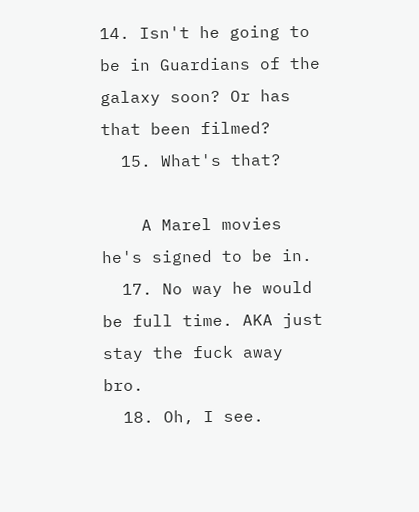14. Isn't he going to be in Guardians of the galaxy soon? Or has that been filmed?
  15. What's that?

    A Marel movies he's signed to be in.
  17. No way he would be full time. AKA just stay the fuck away bro.
  18. Oh, I see.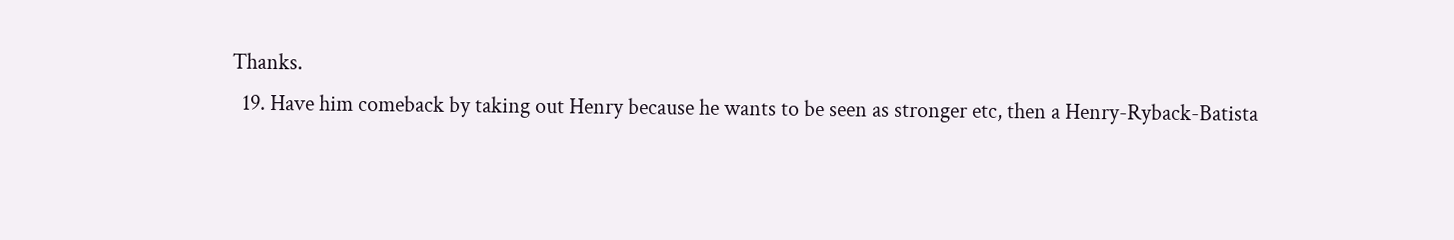Thanks.
  19. Have him comeback by taking out Henry because he wants to be seen as stronger etc, then a Henry-Ryback-Batista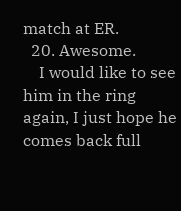match at ER.
  20. Awesome.
    I would like to see him in the ring again, I just hope he comes back full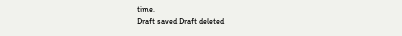time.
Draft saved Draft deleted